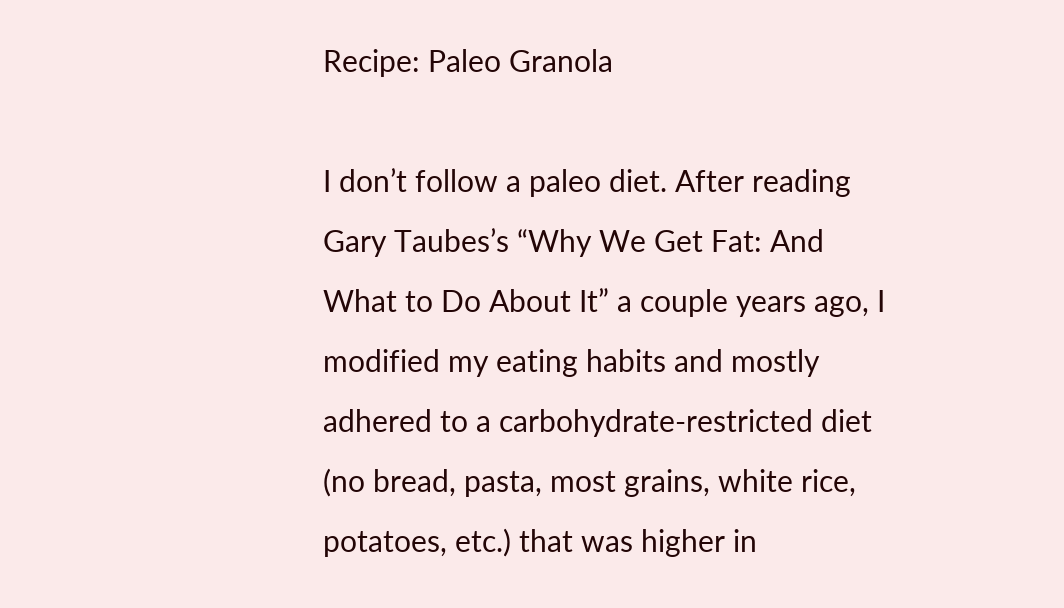Recipe: Paleo Granola

I don’t follow a paleo diet. After reading Gary Taubes’s “Why We Get Fat: And What to Do About It” a couple years ago, I modified my eating habits and mostly adhered to a carbohydrate-restricted diet (no bread, pasta, most grains, white rice, potatoes, etc.) that was higher in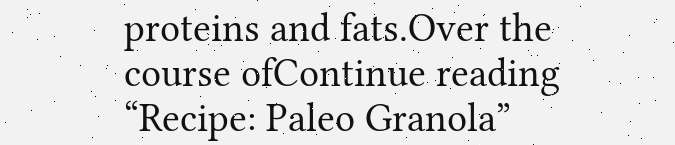proteins and fats.Over the course ofContinue reading “Recipe: Paleo Granola”